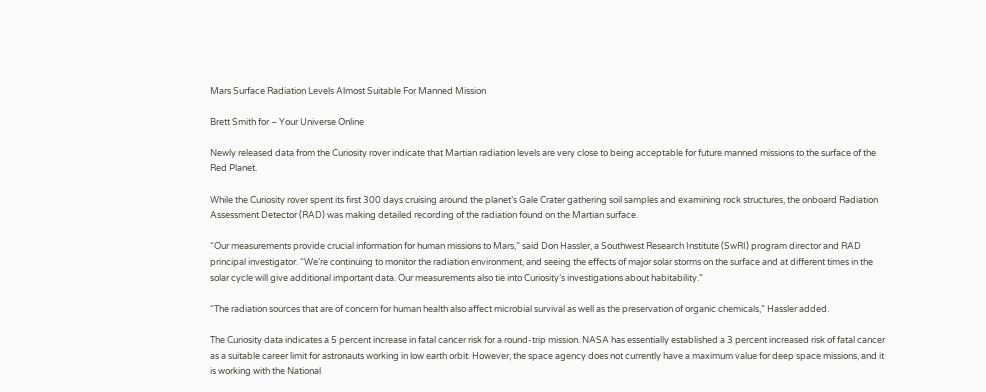Mars Surface Radiation Levels Almost Suitable For Manned Mission

Brett Smith for – Your Universe Online

Newly released data from the Curiosity rover indicate that Martian radiation levels are very close to being acceptable for future manned missions to the surface of the Red Planet.

While the Curiosity rover spent its first 300 days cruising around the planet’s Gale Crater gathering soil samples and examining rock structures, the onboard Radiation Assessment Detector (RAD) was making detailed recording of the radiation found on the Martian surface.

“Our measurements provide crucial information for human missions to Mars,” said Don Hassler, a Southwest Research Institute (SwRI) program director and RAD principal investigator. “We’re continuing to monitor the radiation environment, and seeing the effects of major solar storms on the surface and at different times in the solar cycle will give additional important data. Our measurements also tie into Curiosity’s investigations about habitability.”

“The radiation sources that are of concern for human health also affect microbial survival as well as the preservation of organic chemicals,” Hassler added.

The Curiosity data indicates a 5 percent increase in fatal cancer risk for a round-trip mission. NASA has essentially established a 3 percent increased risk of fatal cancer as a suitable career limit for astronauts working in low earth orbit. However, the space agency does not currently have a maximum value for deep space missions, and it is working with the National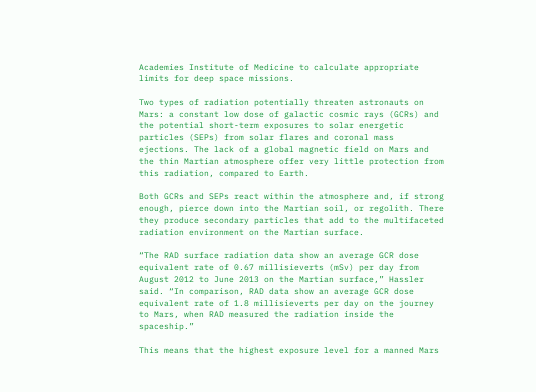Academies Institute of Medicine to calculate appropriate limits for deep space missions.

Two types of radiation potentially threaten astronauts on Mars: a constant low dose of galactic cosmic rays (GCRs) and the potential short-term exposures to solar energetic particles (SEPs) from solar flares and coronal mass ejections. The lack of a global magnetic field on Mars and the thin Martian atmosphere offer very little protection from this radiation, compared to Earth.

Both GCRs and SEPs react within the atmosphere and, if strong enough, pierce down into the Martian soil, or regolith. There they produce secondary particles that add to the multifaceted radiation environment on the Martian surface.

“The RAD surface radiation data show an average GCR dose equivalent rate of 0.67 millisieverts (mSv) per day from August 2012 to June 2013 on the Martian surface,” Hassler said. “In comparison, RAD data show an average GCR dose equivalent rate of 1.8 millisieverts per day on the journey to Mars, when RAD measured the radiation inside the spaceship.”

This means that the highest exposure level for a manned Mars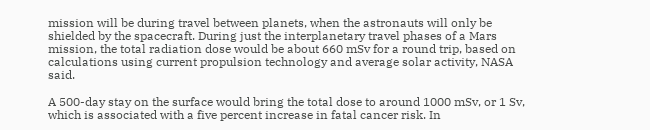mission will be during travel between planets, when the astronauts will only be shielded by the spacecraft. During just the interplanetary travel phases of a Mars mission, the total radiation dose would be about 660 mSv for a round trip, based on calculations using current propulsion technology and average solar activity, NASA said.

A 500-day stay on the surface would bring the total dose to around 1000 mSv, or 1 Sv, which is associated with a five percent increase in fatal cancer risk. In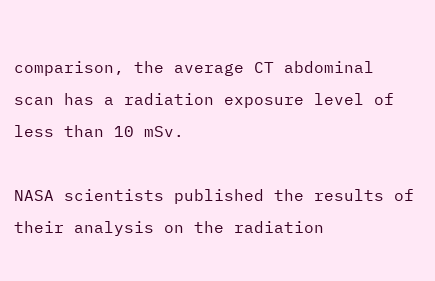comparison, the average CT abdominal scan has a radiation exposure level of less than 10 mSv.

NASA scientists published the results of their analysis on the radiation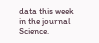data this week in the journal Science.